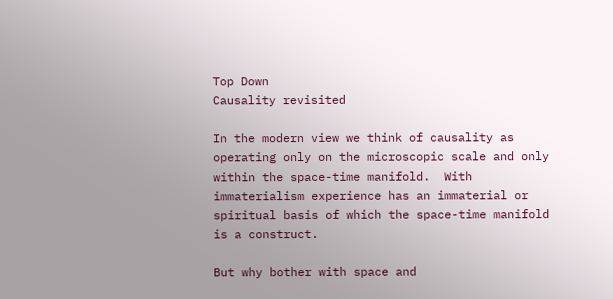Top Down
Causality revisited

In the modern view we think of causality as operating only on the microscopic scale and only within the space-time manifold.  With immaterialism experience has an immaterial or spiritual basis of which the space-time manifold is a construct.

But why bother with space and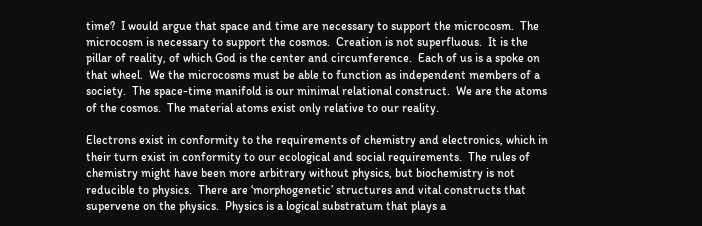time?  I would argue that space and time are necessary to support the microcosm.  The microcosm is necessary to support the cosmos.  Creation is not superfluous.  It is the pillar of reality, of which God is the center and circumference.  Each of us is a spoke on that wheel.  We the microcosms must be able to function as independent members of a society.  The space-time manifold is our minimal relational construct.  We are the atoms of the cosmos.  The material atoms exist only relative to our reality.

Electrons exist in conformity to the requirements of chemistry and electronics, which in their turn exist in conformity to our ecological and social requirements.  The rules of chemistry might have been more arbitrary without physics, but biochemistry is not reducible to physics.  There are ‘morphogenetic’ structures and vital constructs that supervene on the physics.  Physics is a logical substratum that plays a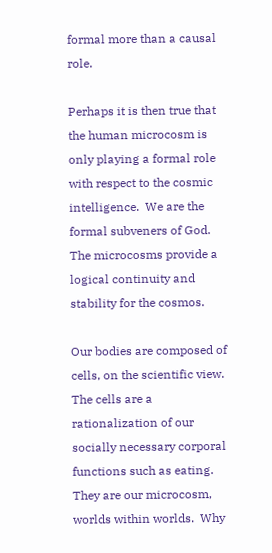formal more than a causal role.

Perhaps it is then true that the human microcosm is only playing a formal role with respect to the cosmic intelligence.  We are the formal subveners of God.  The microcosms provide a logical continuity and stability for the cosmos.

Our bodies are composed of cells, on the scientific view.  The cells are a rationalization of our socially necessary corporal functions such as eating.  They are our microcosm, worlds within worlds.  Why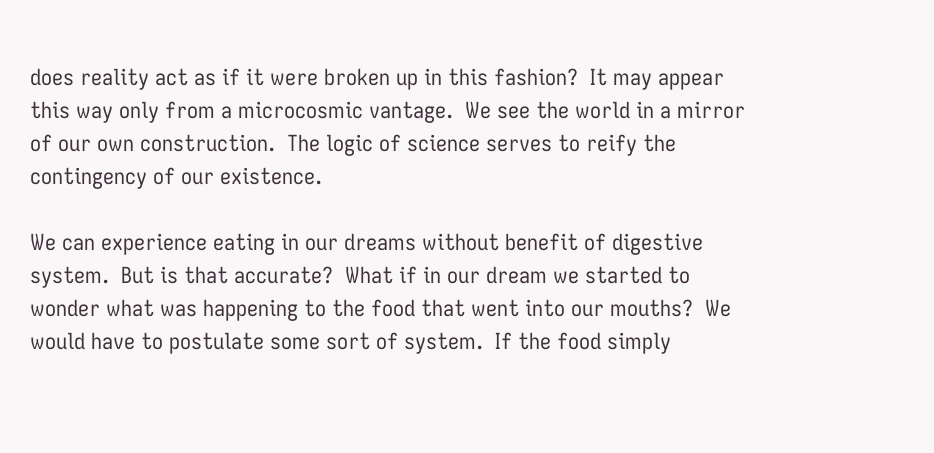does reality act as if it were broken up in this fashion?  It may appear this way only from a microcosmic vantage.  We see the world in a mirror of our own construction.  The logic of science serves to reify the contingency of our existence.

We can experience eating in our dreams without benefit of digestive system.  But is that accurate?  What if in our dream we started to wonder what was happening to the food that went into our mouths?  We would have to postulate some sort of system.  If the food simply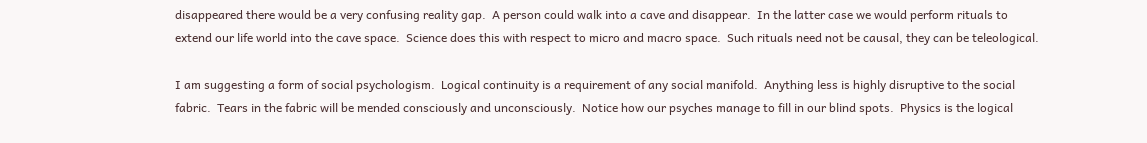disappeared there would be a very confusing reality gap.  A person could walk into a cave and disappear.  In the latter case we would perform rituals to extend our life world into the cave space.  Science does this with respect to micro and macro space.  Such rituals need not be causal, they can be teleological.

I am suggesting a form of social psychologism.  Logical continuity is a requirement of any social manifold.  Anything less is highly disruptive to the social fabric.  Tears in the fabric will be mended consciously and unconsciously.  Notice how our psyches manage to fill in our blind spots.  Physics is the logical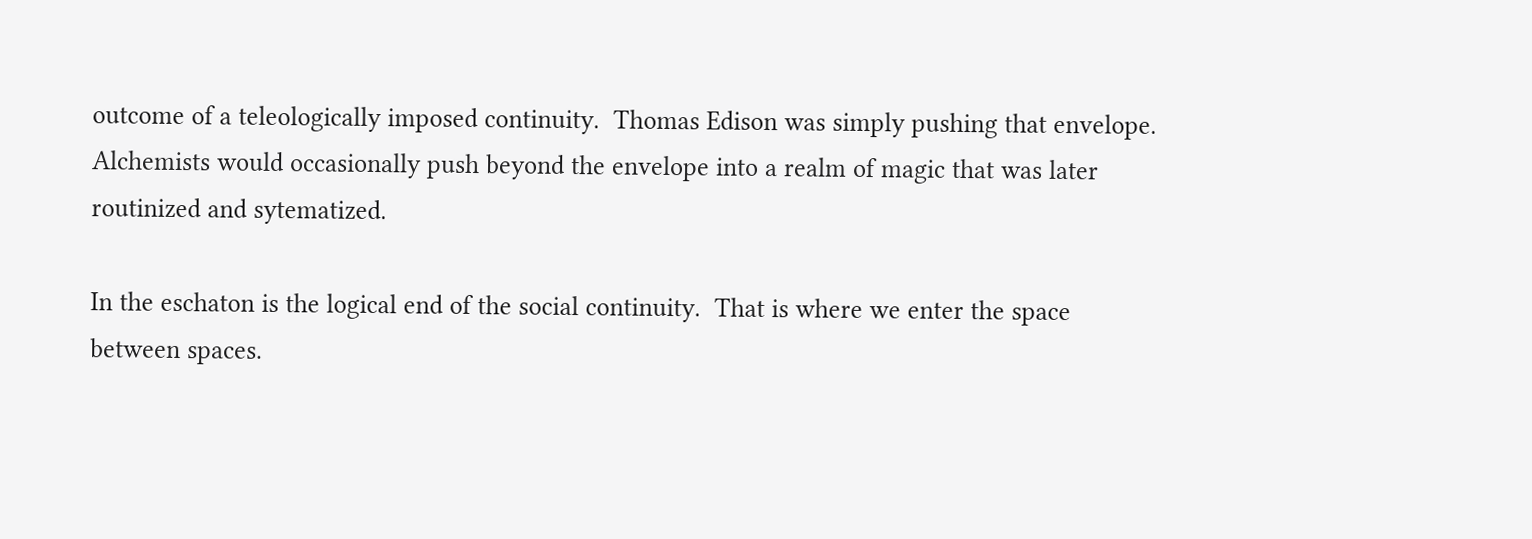outcome of a teleologically imposed continuity.  Thomas Edison was simply pushing that envelope.  Alchemists would occasionally push beyond the envelope into a realm of magic that was later routinized and sytematized.

In the eschaton is the logical end of the social continuity.  That is where we enter the space between spaces.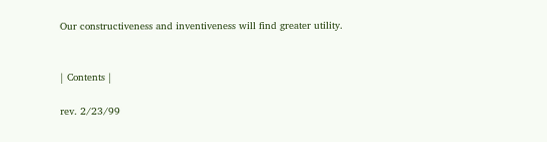Our constructiveness and inventiveness will find greater utility.


| Contents |

rev. 2/23/99